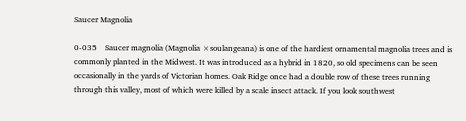Saucer Magnolia

0-035    Saucer magnolia (Magnolia ×soulangeana) is one of the hardiest ornamental magnolia trees and is commonly planted in the Midwest. It was introduced as a hybrid in 1820, so old specimens can be seen occasionally in the yards of Victorian homes. Oak Ridge once had a double row of these trees running through this valley, most of which were killed by a scale insect attack. If you look southwest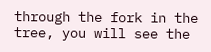through the fork in the tree, you will see the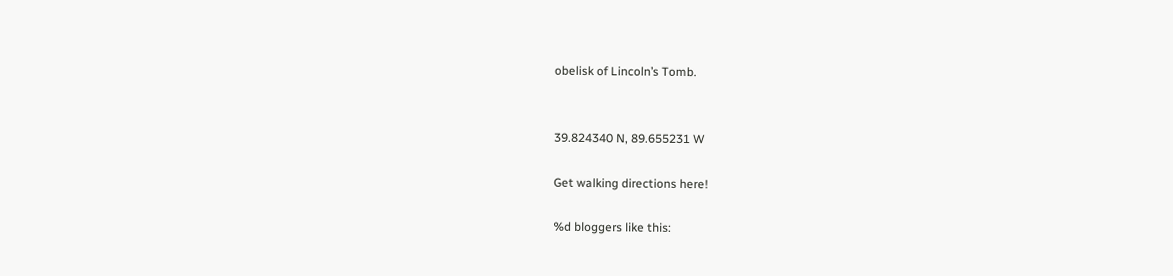obelisk of Lincoln’s Tomb.


39.824340 N, 89.655231 W

Get walking directions here!

%d bloggers like this: